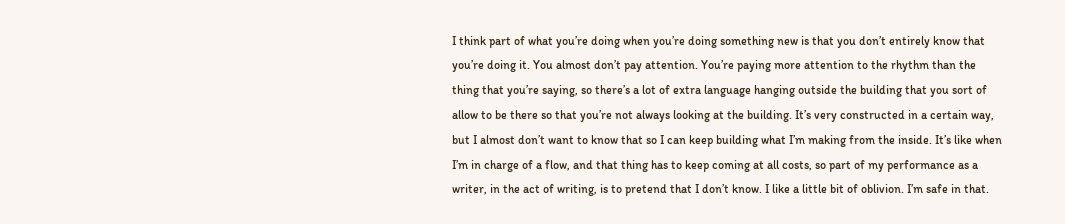I think part of what you’re doing when you’re doing something new is that you don’t entirely know that you’re doing it. You almost don’t pay attention. You’re paying more attention to the rhythm than the thing that you’re saying, so there’s a lot of extra language hanging outside the building that you sort of allow to be there so that you’re not always looking at the building. It’s very constructed in a certain way, but I almost don’t want to know that so I can keep building what I’m making from the inside. It’s like when I’m in charge of a flow, and that thing has to keep coming at all costs, so part of my performance as a writer, in the act of writing, is to pretend that I don’t know. I like a little bit of oblivion. I’m safe in that.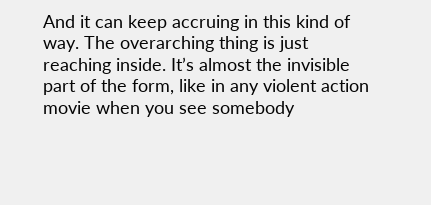And it can keep accruing in this kind of way. The overarching thing is just reaching inside. It’s almost the invisible part of the form, like in any violent action movie when you see somebody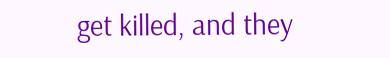get killed, and they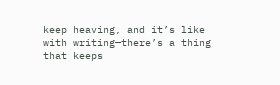keep heaving, and it’s like with writing—there’s a thing that keeps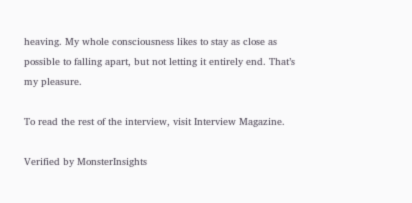heaving. My whole consciousness likes to stay as close as possible to falling apart, but not letting it entirely end. That’s my pleasure.

To read the rest of the interview, visit Interview Magazine.

Verified by MonsterInsights